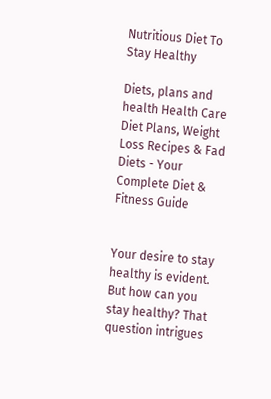Nutritious Diet To Stay Healthy

Diets, plans and health Health Care Diet Plans, Weight Loss Recipes & Fad Diets - Your Complete Diet & Fitness Guide


Your desire to stay healthy is evident. But how can you stay healthy? That question intrigues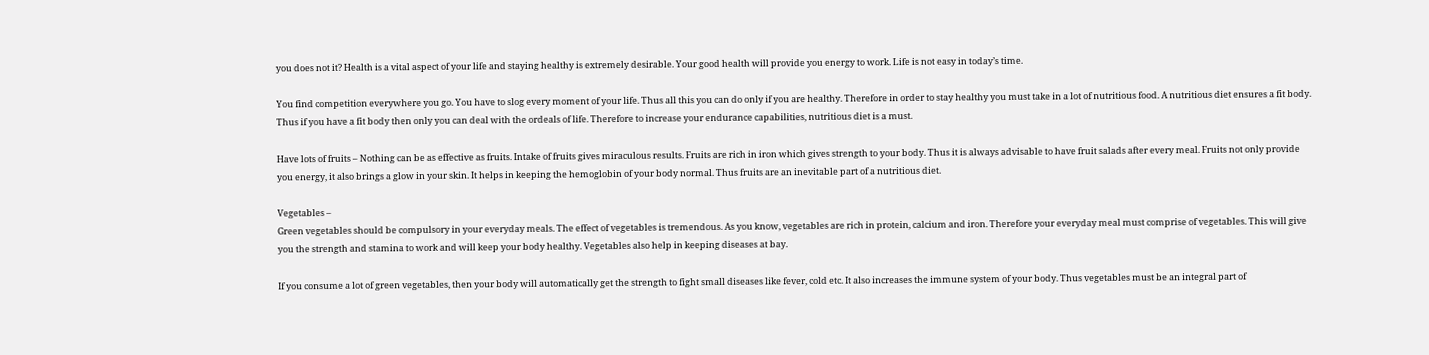you does not it? Health is a vital aspect of your life and staying healthy is extremely desirable. Your good health will provide you energy to work. Life is not easy in today’s time.

You find competition everywhere you go. You have to slog every moment of your life. Thus all this you can do only if you are healthy. Therefore in order to stay healthy you must take in a lot of nutritious food. A nutritious diet ensures a fit body. Thus if you have a fit body then only you can deal with the ordeals of life. Therefore to increase your endurance capabilities, nutritious diet is a must.

Have lots of fruits – Nothing can be as effective as fruits. Intake of fruits gives miraculous results. Fruits are rich in iron which gives strength to your body. Thus it is always advisable to have fruit salads after every meal. Fruits not only provide you energy, it also brings a glow in your skin. It helps in keeping the hemoglobin of your body normal. Thus fruits are an inevitable part of a nutritious diet.

Vegetables –
Green vegetables should be compulsory in your everyday meals. The effect of vegetables is tremendous. As you know, vegetables are rich in protein, calcium and iron. Therefore your everyday meal must comprise of vegetables. This will give you the strength and stamina to work and will keep your body healthy. Vegetables also help in keeping diseases at bay.

If you consume a lot of green vegetables, then your body will automatically get the strength to fight small diseases like fever, cold etc. It also increases the immune system of your body. Thus vegetables must be an integral part of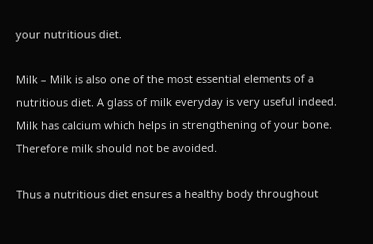your nutritious diet.

Milk – Milk is also one of the most essential elements of a nutritious diet. A glass of milk everyday is very useful indeed. Milk has calcium which helps in strengthening of your bone. Therefore milk should not be avoided.

Thus a nutritious diet ensures a healthy body throughout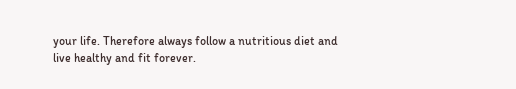your life. Therefore always follow a nutritious diet and live healthy and fit forever.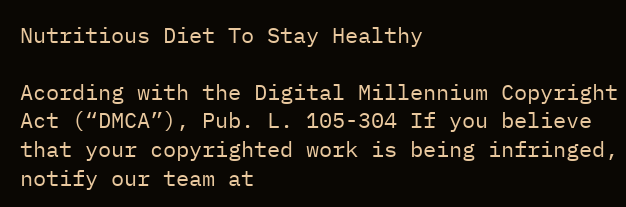Nutritious Diet To Stay Healthy

Acording with the Digital Millennium Copyright Act (“DMCA”), Pub. L. 105-304 If you believe that your copyrighted work is being infringed, notify our team at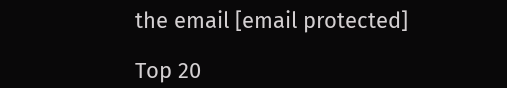the email [email protected]

Top 20